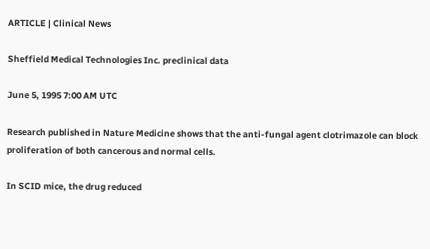ARTICLE | Clinical News

Sheffield Medical Technologies Inc. preclinical data

June 5, 1995 7:00 AM UTC

Research published in Nature Medicine shows that the anti-fungal agent clotrimazole can block proliferation of both cancerous and normal cells.

In SCID mice, the drug reduced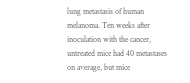lung metastasis of human melanoma. Ten weeks after inoculation with the cancer, untreated mice had 40 metastases on average, but mice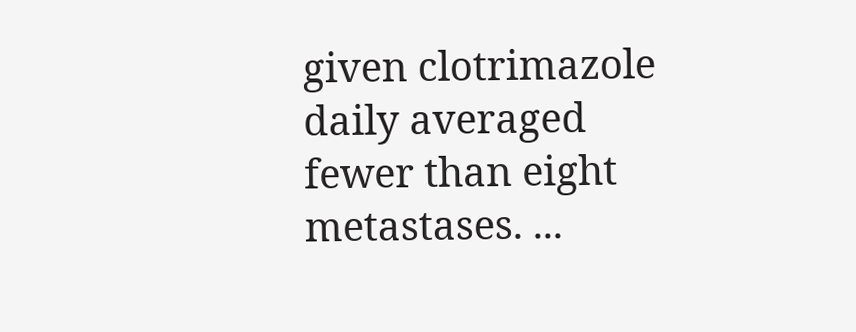given clotrimazole daily averaged fewer than eight metastases. ...